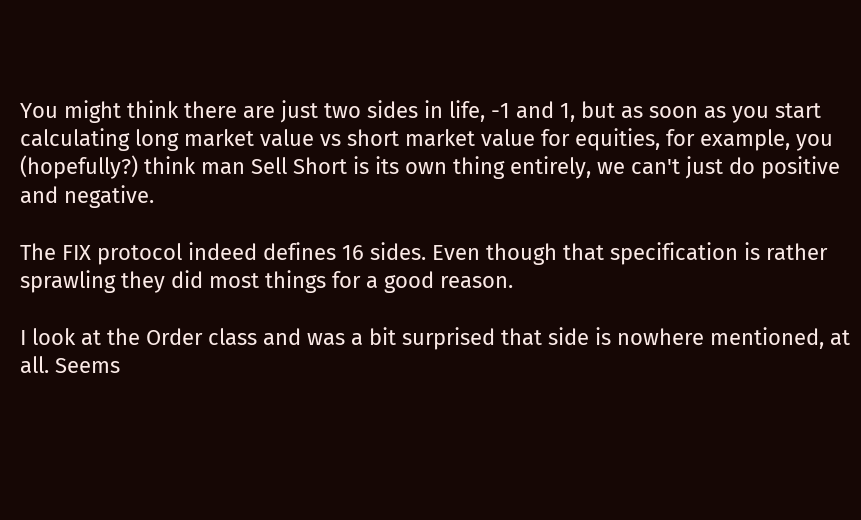You might think there are just two sides in life, -1 and 1, but as soon as you start calculating long market value vs short market value for equities, for example, you (hopefully?) think man Sell Short is its own thing entirely, we can't just do positive and negative.

The FIX protocol indeed defines 16 sides. Even though that specification is rather sprawling they did most things for a good reason.

I look at the Order class and was a bit surprised that side is nowhere mentioned, at all. Seems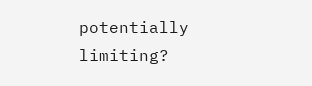potentially limiting?